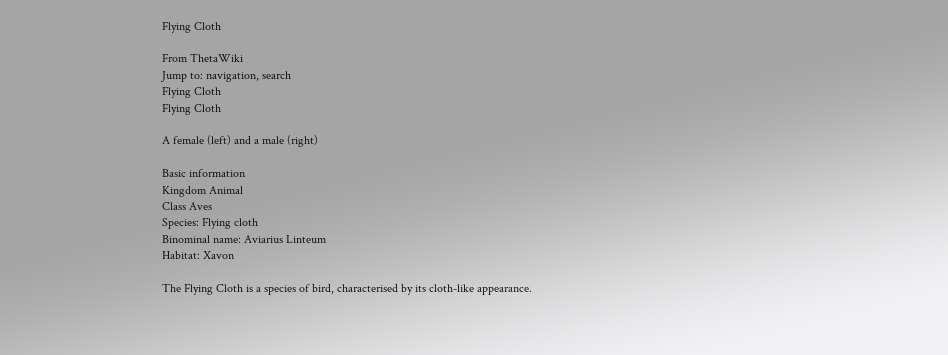Flying Cloth

From ThetaWiki
Jump to: navigation, search
Flying Cloth
Flying Cloth

A female (left) and a male (right)

Basic information
Kingdom Animal
Class Aves
Species: Flying cloth
Binominal name: Aviarius Linteum
Habitat: Xavon

The Flying Cloth is a species of bird, characterised by its cloth-like appearance.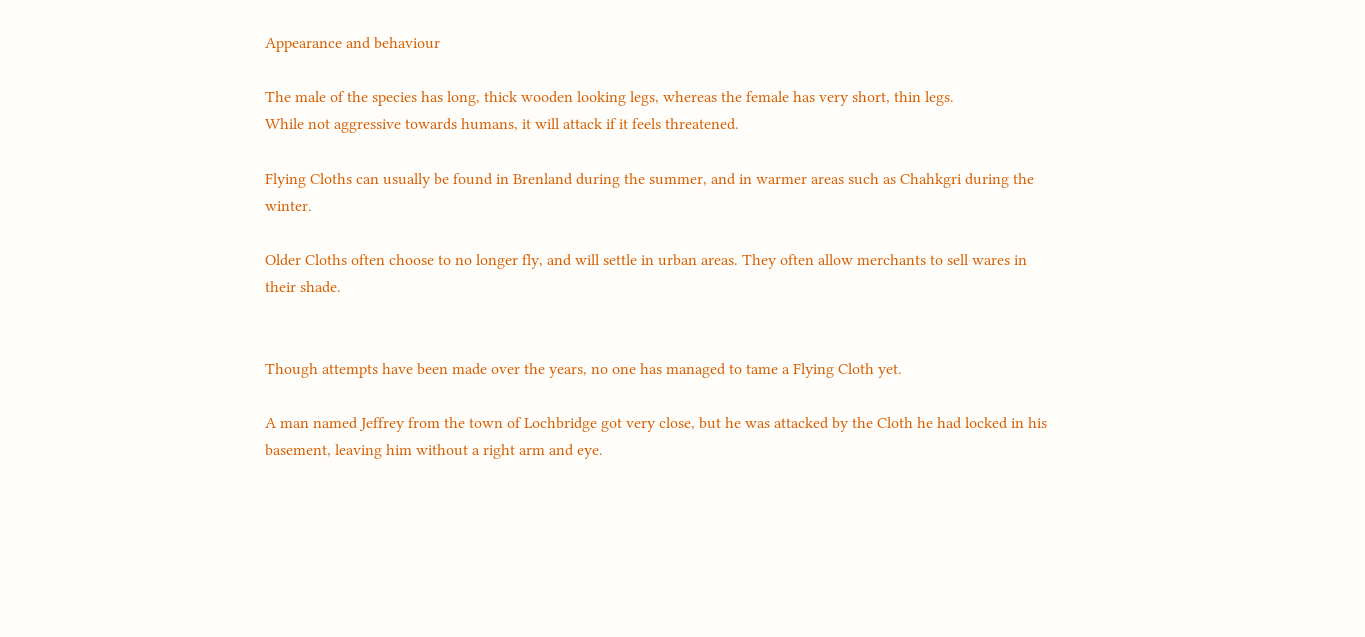Appearance and behaviour

The male of the species has long, thick wooden looking legs, whereas the female has very short, thin legs.
While not aggressive towards humans, it will attack if it feels threatened.

Flying Cloths can usually be found in Brenland during the summer, and in warmer areas such as Chahkgri during the winter.

Older Cloths often choose to no longer fly, and will settle in urban areas. They often allow merchants to sell wares in their shade.


Though attempts have been made over the years, no one has managed to tame a Flying Cloth yet.

A man named Jeffrey from the town of Lochbridge got very close, but he was attacked by the Cloth he had locked in his basement, leaving him without a right arm and eye.